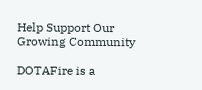Help Support Our Growing Community

DOTAFire is a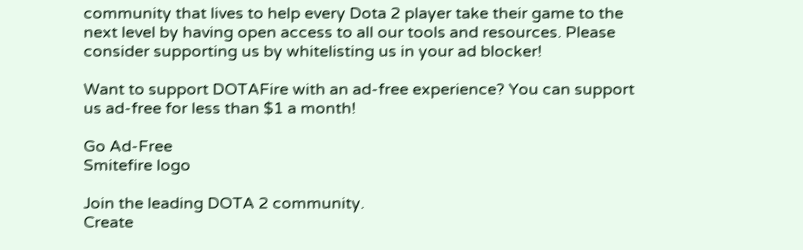community that lives to help every Dota 2 player take their game to the next level by having open access to all our tools and resources. Please consider supporting us by whitelisting us in your ad blocker!

Want to support DOTAFire with an ad-free experience? You can support us ad-free for less than $1 a month!

Go Ad-Free
Smitefire logo

Join the leading DOTA 2 community.
Create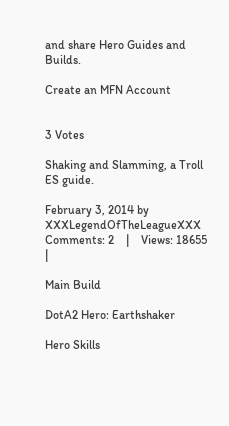and share Hero Guides and Builds.

Create an MFN Account


3 Votes

Shaking and Slamming, a Troll ES guide.

February 3, 2014 by XXXLegendOfTheLeagueXXX
Comments: 2    |    Views: 18655    |

Main Build

DotA2 Hero: Earthshaker

Hero Skills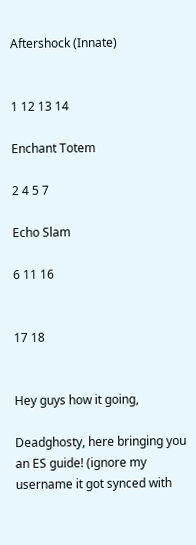Aftershock (Innate)


1 12 13 14

Enchant Totem

2 4 5 7

Echo Slam

6 11 16


17 18


Hey guys how it going,

Deadghosty, here bringing you an ES guide! (ignore my username it got synced with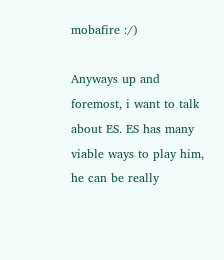mobafire :/)

Anyways up and foremost, i want to talk about ES. ES has many viable ways to play him, he can be really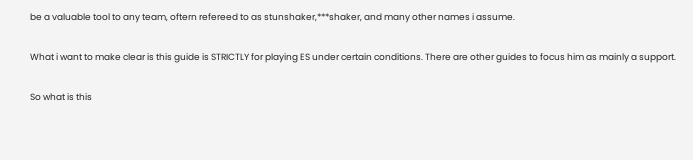be a valuable tool to any team, oftern refereed to as stunshaker,***shaker, and many other names i assume.

What i want to make clear is this guide is STRICTLY for playing ES under certain conditions. There are other guides to focus him as mainly a support.

So what is this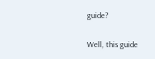guide?

Well, this guide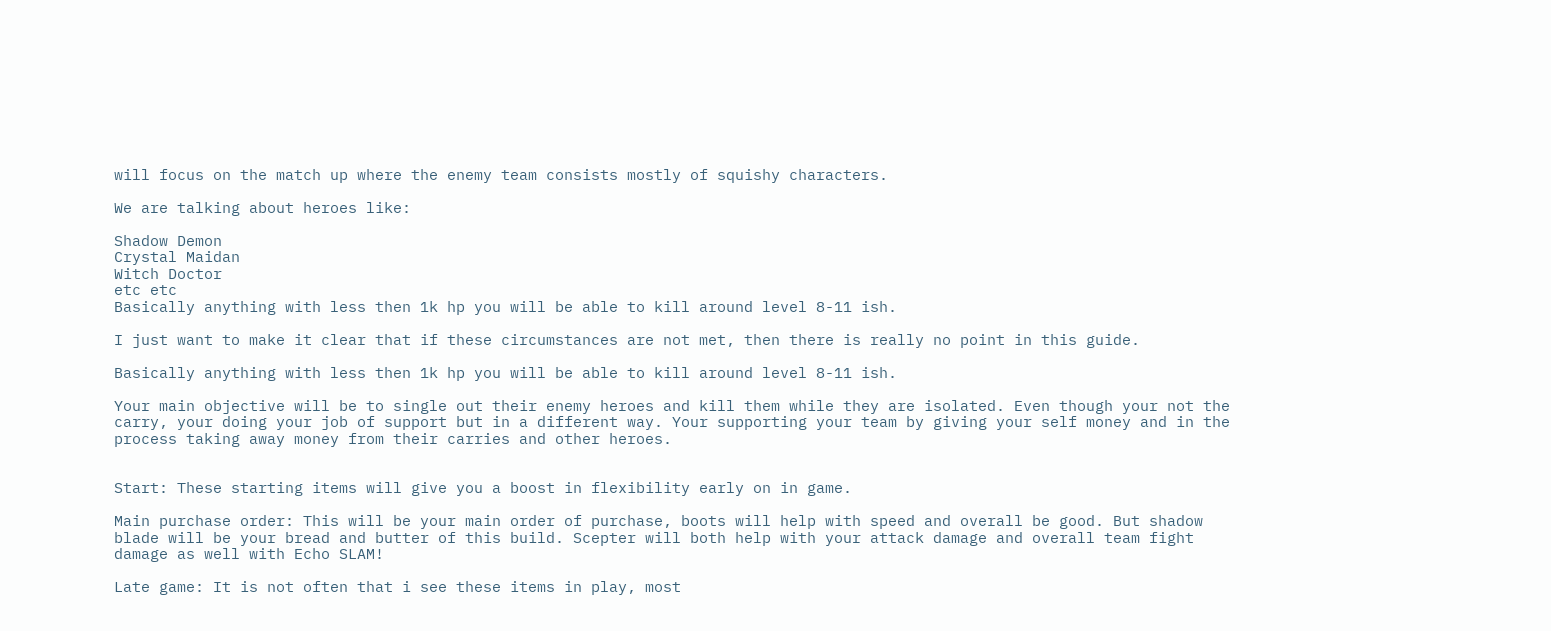will focus on the match up where the enemy team consists mostly of squishy characters.

We are talking about heroes like:

Shadow Demon
Crystal Maidan
Witch Doctor
etc etc
Basically anything with less then 1k hp you will be able to kill around level 8-11 ish.

I just want to make it clear that if these circumstances are not met, then there is really no point in this guide.

Basically anything with less then 1k hp you will be able to kill around level 8-11 ish.

Your main objective will be to single out their enemy heroes and kill them while they are isolated. Even though your not the carry, your doing your job of support but in a different way. Your supporting your team by giving your self money and in the process taking away money from their carries and other heroes.


Start: These starting items will give you a boost in flexibility early on in game.

Main purchase order: This will be your main order of purchase, boots will help with speed and overall be good. But shadow blade will be your bread and butter of this build. Scepter will both help with your attack damage and overall team fight damage as well with Echo SLAM!

Late game: It is not often that i see these items in play, most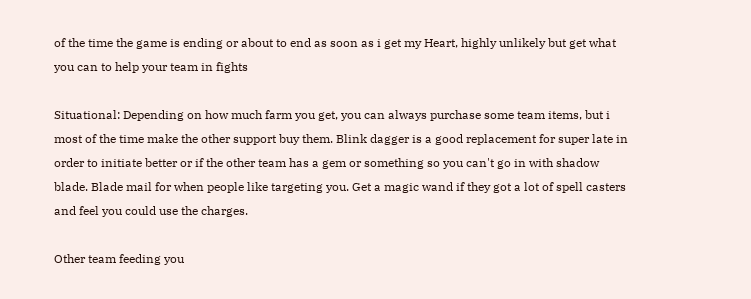of the time the game is ending or about to end as soon as i get my Heart, highly unlikely but get what you can to help your team in fights

Situational: Depending on how much farm you get, you can always purchase some team items, but i most of the time make the other support buy them. Blink dagger is a good replacement for super late in order to initiate better or if the other team has a gem or something so you can't go in with shadow blade. Blade mail for when people like targeting you. Get a magic wand if they got a lot of spell casters and feel you could use the charges.

Other team feeding you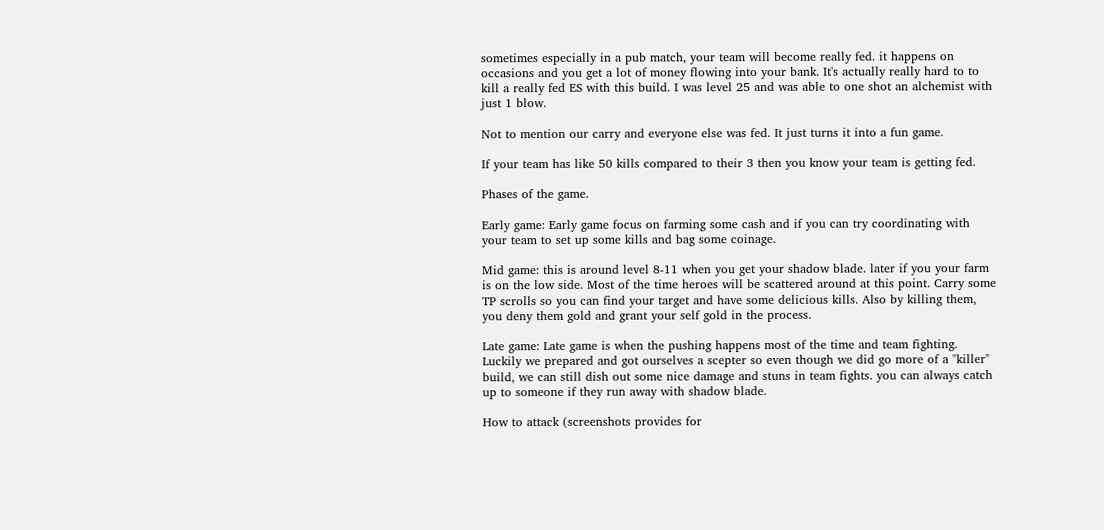sometimes especially in a pub match, your team will become really fed. it happens on occasions and you get a lot of money flowing into your bank. It's actually really hard to to kill a really fed ES with this build. I was level 25 and was able to one shot an alchemist with just 1 blow.

Not to mention our carry and everyone else was fed. It just turns it into a fun game.

If your team has like 50 kills compared to their 3 then you know your team is getting fed.

Phases of the game.

Early game: Early game focus on farming some cash and if you can try coordinating with your team to set up some kills and bag some coinage.

Mid game: this is around level 8-11 when you get your shadow blade. later if you your farm is on the low side. Most of the time heroes will be scattered around at this point. Carry some TP scrolls so you can find your target and have some delicious kills. Also by killing them, you deny them gold and grant your self gold in the process.

Late game: Late game is when the pushing happens most of the time and team fighting. Luckily we prepared and got ourselves a scepter so even though we did go more of a "killer" build, we can still dish out some nice damage and stuns in team fights. you can always catch up to someone if they run away with shadow blade.

How to attack (screenshots provides for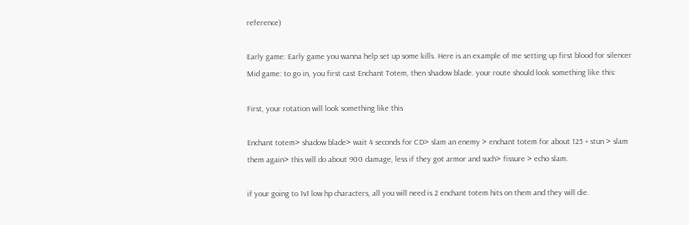reference)

Early game: Early game you wanna help set up some kills. Here is an example of me setting up first blood for silencer
Mid game: to go in, you first cast Enchant Totem, then shadow blade. your route should look something like this:

First, your rotation will look something like this

Enchant totem> shadow blade> wait 4 seconds for CD> slam an enemy > enchant totem for about 125 + stun > slam them again> this will do about 900 damage, less if they got armor and such> fissure > echo slam.

if your going to 1v1 low hp characters, all you will need is 2 enchant totem hits on them and they will die.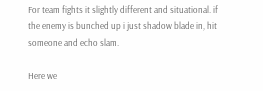For team fights it slightly different and situational. if the enemy is bunched up i just shadow blade in, hit someone and echo slam.

Here we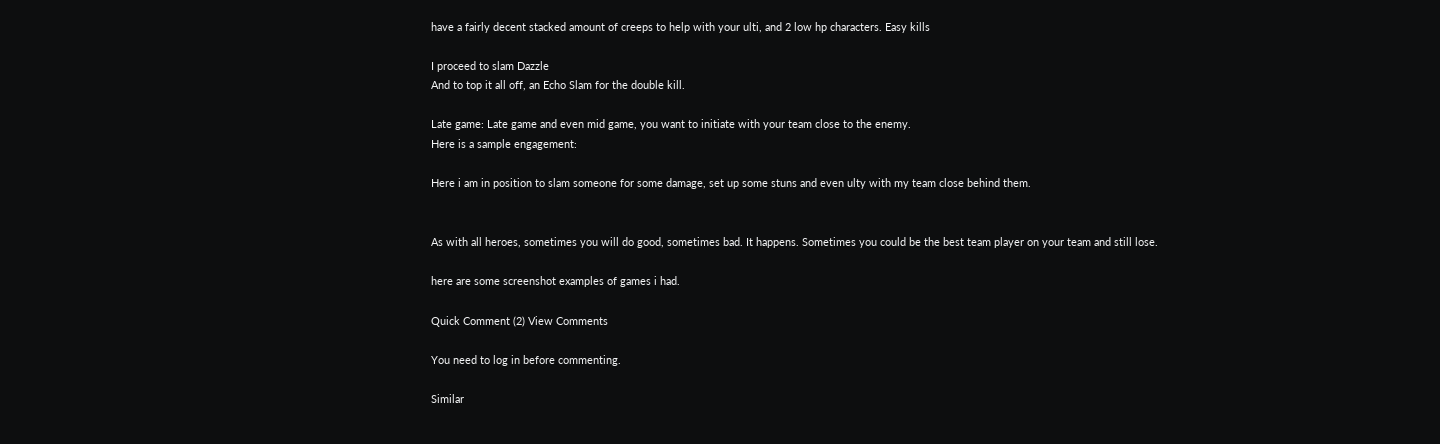have a fairly decent stacked amount of creeps to help with your ulti, and 2 low hp characters. Easy kills

I proceed to slam Dazzle
And to top it all off, an Echo Slam for the double kill.

Late game: Late game and even mid game, you want to initiate with your team close to the enemy.
Here is a sample engagement:

Here i am in position to slam someone for some damage, set up some stuns and even ulty with my team close behind them.


As with all heroes, sometimes you will do good, sometimes bad. It happens. Sometimes you could be the best team player on your team and still lose.

here are some screenshot examples of games i had.

Quick Comment (2) View Comments

You need to log in before commenting.

Similar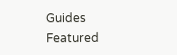Guides
Featured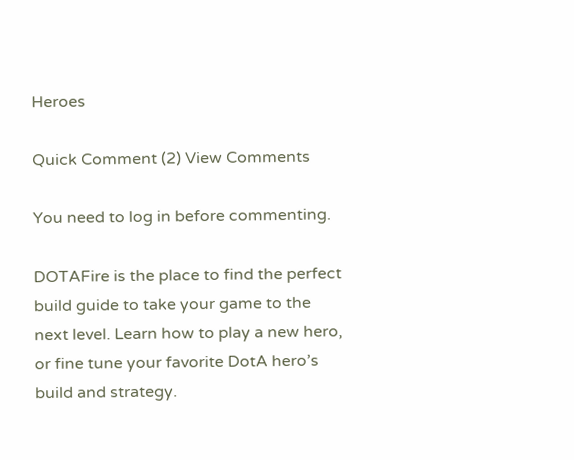Heroes

Quick Comment (2) View Comments

You need to log in before commenting.

DOTAFire is the place to find the perfect build guide to take your game to the next level. Learn how to play a new hero, or fine tune your favorite DotA hero’s build and strategy.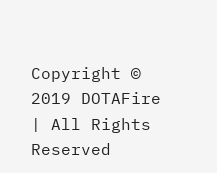Copyright © 2019 DOTAFire | All Rights Reserved